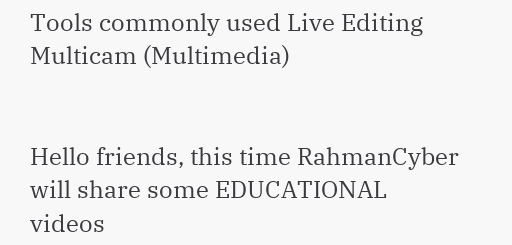Tools commonly used Live Editing Multicam (Multimedia)


Hello friends, this time RahmanCyber will share some EDUCATIONAL videos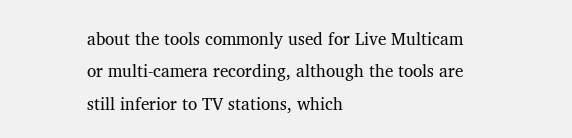about the tools commonly used for Live Multicam or multi-camera recording, although the tools are still inferior to TV stations, which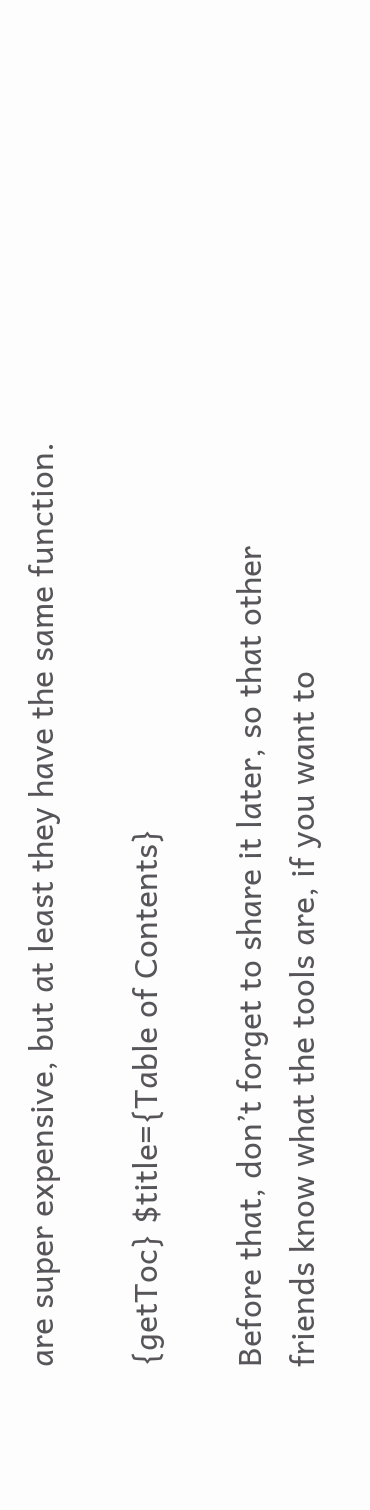are super expensive, but at least they have the same function.

{getToc} $title={Table of Contents}

Before that, don’t forget to share it later, so that other friends know what the tools are, if you want to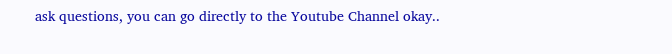ask questions, you can go directly to the Youtube Channel okay..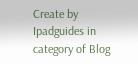Create by Ipadguides in category of Blog